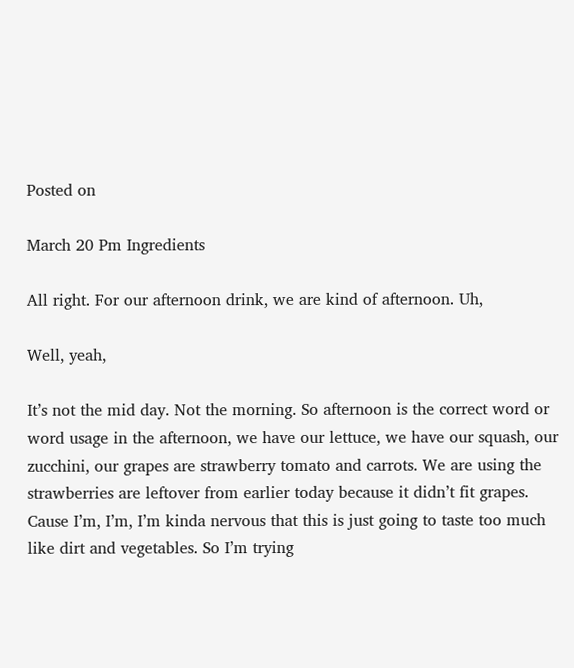Posted on

March 20 Pm Ingredients

All right. For our afternoon drink, we are kind of afternoon. Uh,

Well, yeah,

It’s not the mid day. Not the morning. So afternoon is the correct word or word usage in the afternoon, we have our lettuce, we have our squash, our zucchini, our grapes are strawberry tomato and carrots. We are using the strawberries are leftover from earlier today because it didn’t fit grapes. Cause I’m, I’m, I’m kinda nervous that this is just going to taste too much like dirt and vegetables. So I’m trying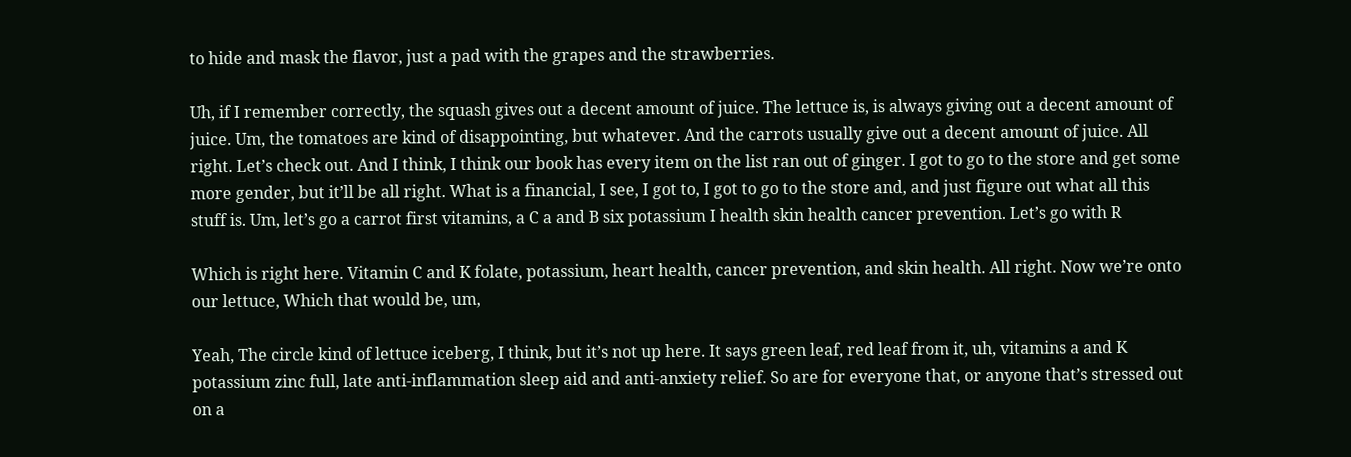to hide and mask the flavor, just a pad with the grapes and the strawberries.

Uh, if I remember correctly, the squash gives out a decent amount of juice. The lettuce is, is always giving out a decent amount of juice. Um, the tomatoes are kind of disappointing, but whatever. And the carrots usually give out a decent amount of juice. All right. Let’s check out. And I think, I think our book has every item on the list ran out of ginger. I got to go to the store and get some more gender, but it’ll be all right. What is a financial, I see, I got to, I got to go to the store and, and just figure out what all this stuff is. Um, let’s go a carrot first vitamins, a C a and B six potassium I health skin health cancer prevention. Let’s go with R

Which is right here. Vitamin C and K folate, potassium, heart health, cancer prevention, and skin health. All right. Now we’re onto our lettuce, Which that would be, um,

Yeah, The circle kind of lettuce iceberg, I think, but it’s not up here. It says green leaf, red leaf from it, uh, vitamins a and K potassium zinc full, late anti-inflammation sleep aid and anti-anxiety relief. So are for everyone that, or anyone that’s stressed out on a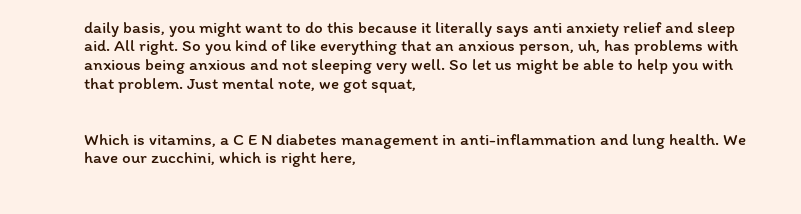daily basis, you might want to do this because it literally says anti anxiety relief and sleep aid. All right. So you kind of like everything that an anxious person, uh, has problems with anxious being anxious and not sleeping very well. So let us might be able to help you with that problem. Just mental note, we got squat,


Which is vitamins, a C E N diabetes management in anti-inflammation and lung health. We have our zucchini, which is right here,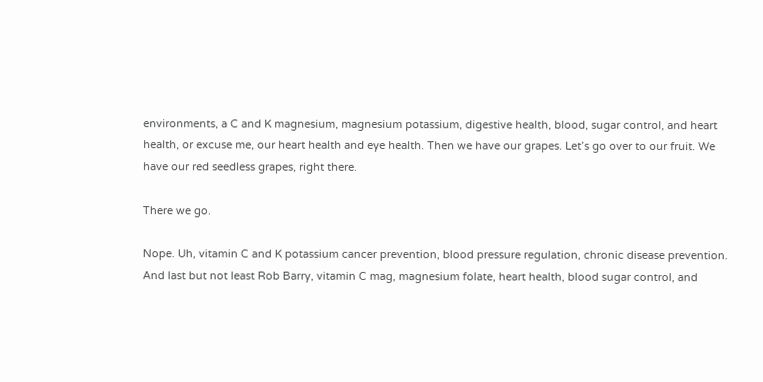environments, a C and K magnesium, magnesium potassium, digestive health, blood, sugar control, and heart health, or excuse me, our heart health and eye health. Then we have our grapes. Let’s go over to our fruit. We have our red seedless grapes, right there.

There we go.

Nope. Uh, vitamin C and K potassium cancer prevention, blood pressure regulation, chronic disease prevention. And last but not least Rob Barry, vitamin C mag, magnesium folate, heart health, blood sugar control, and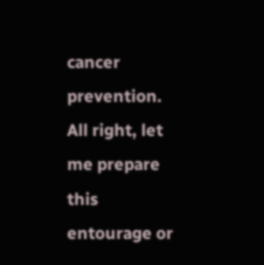cancer prevention. All right, let me prepare this entourage or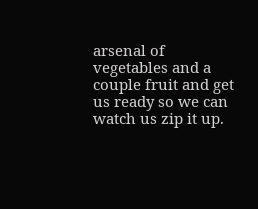arsenal of vegetables and a couple fruit and get us ready so we can watch us zip it up.